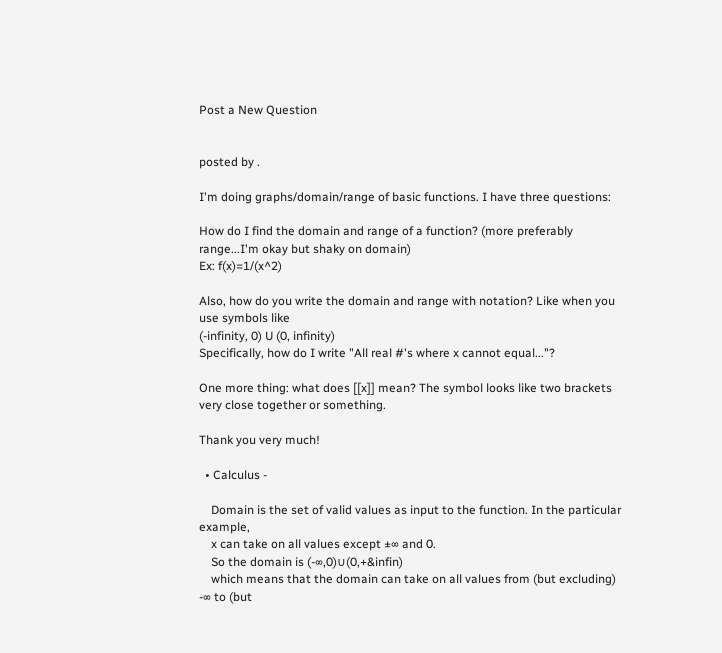Post a New Question


posted by .

I'm doing graphs/domain/range of basic functions. I have three questions:

How do I find the domain and range of a function? (more preferably range...I'm okay but shaky on domain)
Ex: f(x)=1/(x^2)

Also, how do you write the domain and range with notation? Like when you use symbols like
(-infinity, 0) U (0, infinity)
Specifically, how do I write "All real #'s where x cannot equal..."?

One more thing: what does [[x]] mean? The symbol looks like two brackets very close together or something.

Thank you very much!

  • Calculus -

    Domain is the set of valid values as input to the function. In the particular example,
    x can take on all values except ±∞ and 0.
    So the domain is (-∞,0)∪(0,+&infin)
    which means that the domain can take on all values from (but excluding) -∞ to (but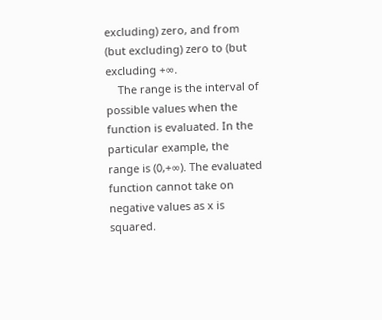excluding) zero, and from (but excluding) zero to (but excluding +∞.
    The range is the interval of possible values when the function is evaluated. In the particular example, the range is (0,+∞). The evaluated function cannot take on negative values as x is squared.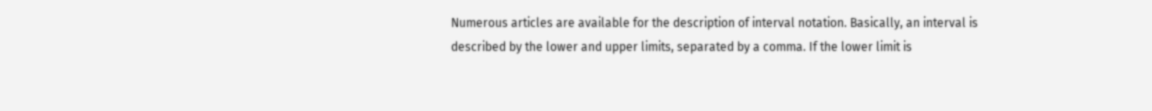Numerous articles are available for the description of interval notation. Basically, an interval is described by the lower and upper limits, separated by a comma. If the lower limit is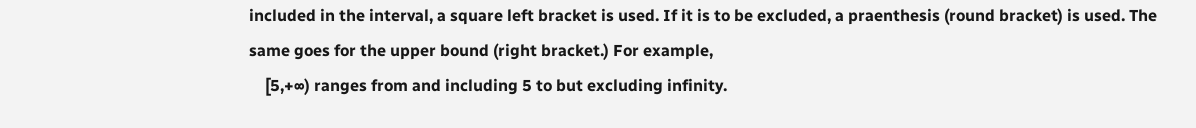included in the interval, a square left bracket is used. If it is to be excluded, a praenthesis (round bracket) is used. The same goes for the upper bound (right bracket.) For example,
    [5,+∞) ranges from and including 5 to but excluding infinity.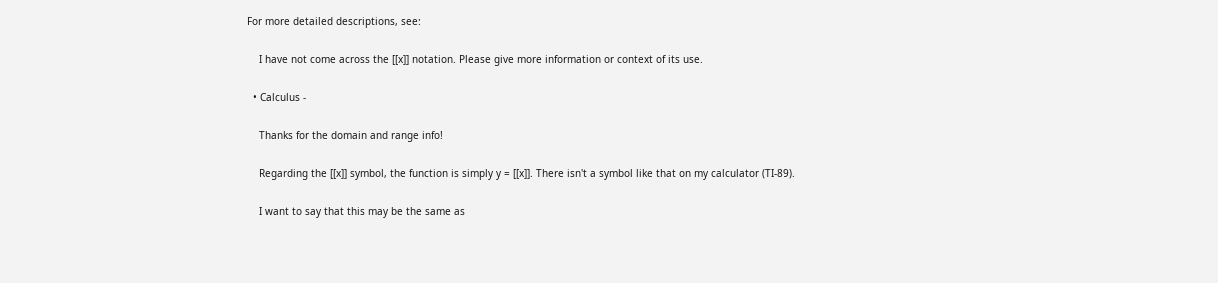For more detailed descriptions, see:

    I have not come across the [[x]] notation. Please give more information or context of its use.

  • Calculus -

    Thanks for the domain and range info!

    Regarding the [[x]] symbol, the function is simply y = [[x]]. There isn't a symbol like that on my calculator (TI-89).

    I want to say that this may be the same as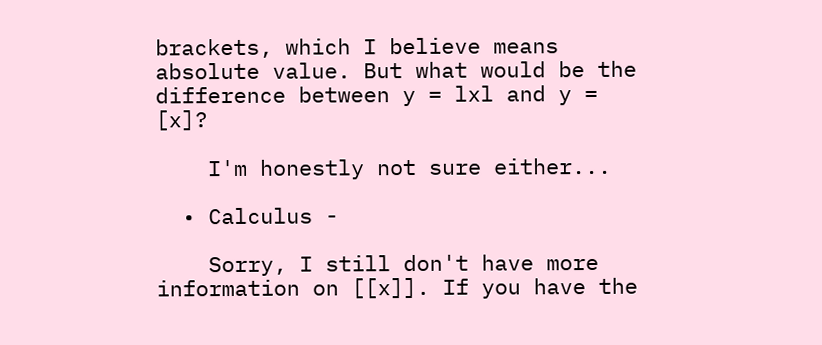brackets, which I believe means absolute value. But what would be the difference between y = lxl and y = [x]?

    I'm honestly not sure either...

  • Calculus -

    Sorry, I still don't have more information on [[x]]. If you have the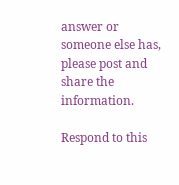answer or someone else has, please post and share the information.

Respond to this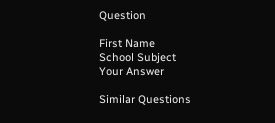Question

First Name
School Subject
Your Answer

Similar Questions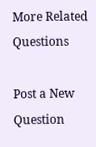More Related Questions

Post a New Question